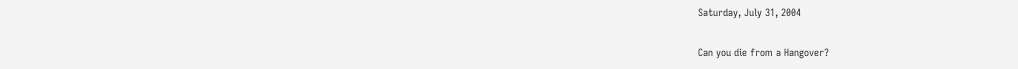Saturday, July 31, 2004

Can you die from a Hangover?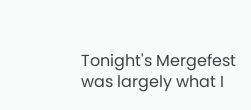Tonight's Mergefest was largely what I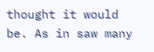thought it would be. As in saw many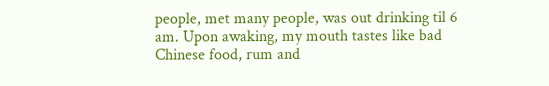people, met many people, was out drinking til 6 am. Upon awaking, my mouth tastes like bad Chinese food, rum and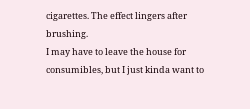cigarettes. The effect lingers after brushing.
I may have to leave the house for consumibles, but I just kinda want to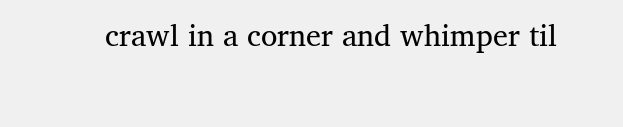crawl in a corner and whimper til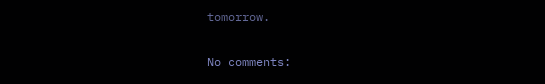tomorrow.

No comments: